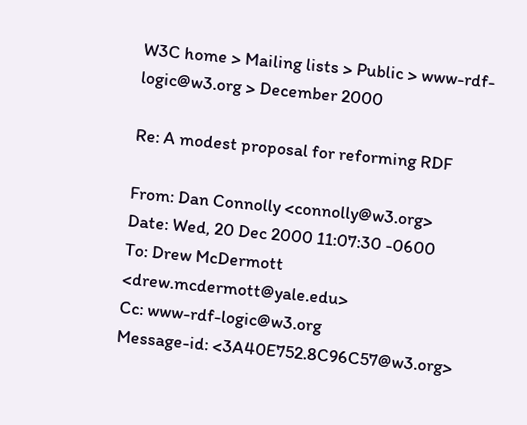W3C home > Mailing lists > Public > www-rdf-logic@w3.org > December 2000

Re: A modest proposal for reforming RDF

From: Dan Connolly <connolly@w3.org>
Date: Wed, 20 Dec 2000 11:07:30 -0600
To: Drew McDermott <drew.mcdermott@yale.edu>
Cc: www-rdf-logic@w3.org
Message-id: <3A40E752.8C96C57@w3.org>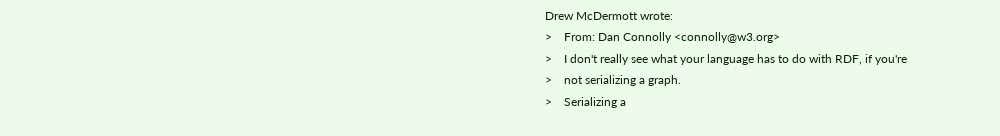Drew McDermott wrote:
>    From: Dan Connolly <connolly@w3.org>
>    I don't really see what your language has to do with RDF, if you're
>    not serializing a graph.
>    Serializing a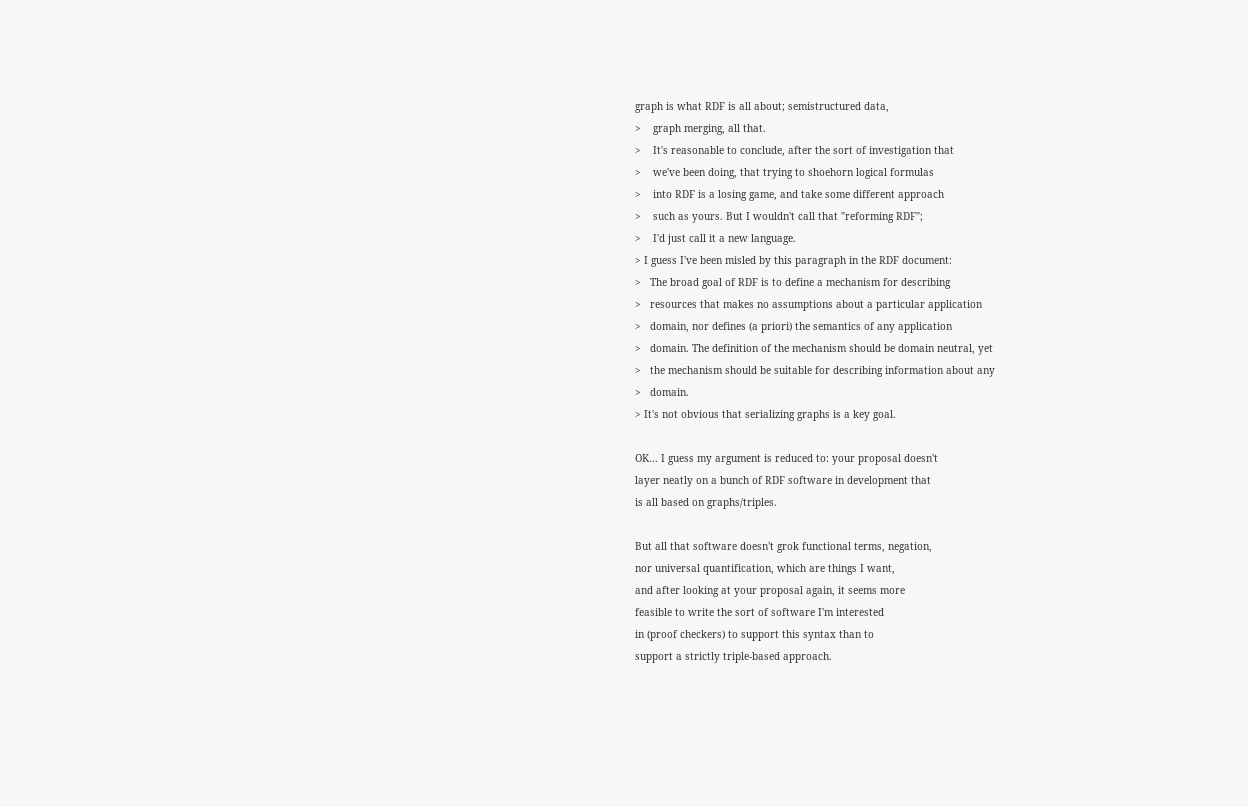graph is what RDF is all about; semistructured data,
>    graph merging, all that.
>    It's reasonable to conclude, after the sort of investigation that
>    we've been doing, that trying to shoehorn logical formulas
>    into RDF is a losing game, and take some different approach
>    such as yours. But I wouldn't call that "reforming RDF";
>    I'd just call it a new language.
> I guess I've been misled by this paragraph in the RDF document:
>   The broad goal of RDF is to define a mechanism for describing
>   resources that makes no assumptions about a particular application
>   domain, nor defines (a priori) the semantics of any application
>   domain. The definition of the mechanism should be domain neutral, yet
>   the mechanism should be suitable for describing information about any
>   domain.
> It's not obvious that serializing graphs is a key goal.

OK... I guess my argument is reduced to: your proposal doesn't
layer neatly on a bunch of RDF software in development that
is all based on graphs/triples.

But all that software doesn't grok functional terms, negation,
nor universal quantification, which are things I want,
and after looking at your proposal again, it seems more
feasible to write the sort of software I'm interested
in (proof checkers) to support this syntax than to
support a strictly triple-based approach.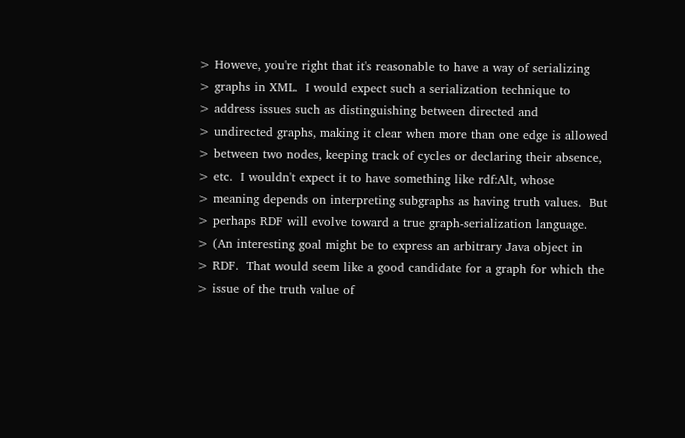> Howeve, you're right that it's reasonable to have a way of serializing
> graphs in XML.  I would expect such a serialization technique to
> address issues such as distinguishing between directed and
> undirected graphs, making it clear when more than one edge is allowed
> between two nodes, keeping track of cycles or declaring their absence,
> etc.  I wouldn't expect it to have something like rdf:Alt, whose
> meaning depends on interpreting subgraphs as having truth values.  But
> perhaps RDF will evolve toward a true graph-serialization language.
> (An interesting goal might be to express an arbitrary Java object in
> RDF.  That would seem like a good candidate for a graph for which the
> issue of the truth value of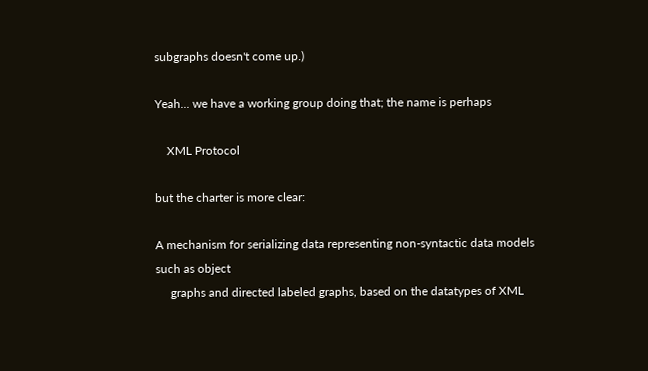subgraphs doesn't come up.)

Yeah... we have a working group doing that; the name is perhaps

    XML Protocol

but the charter is more clear:

A mechanism for serializing data representing non-syntactic data models
such as object
     graphs and directed labeled graphs, based on the datatypes of XML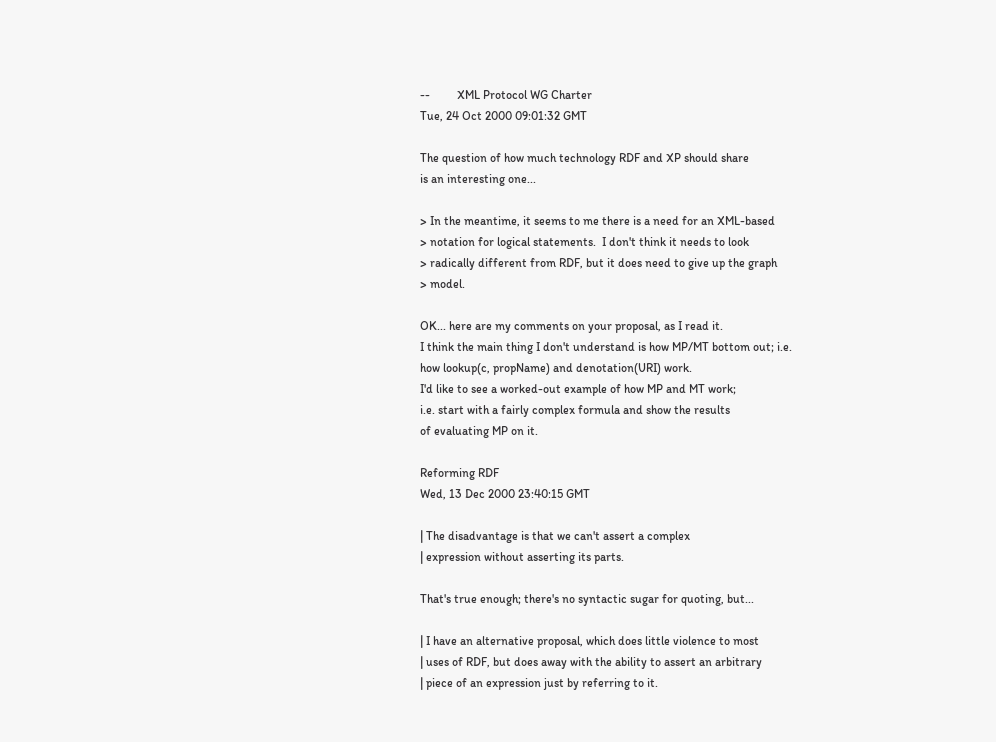--         XML Protocol WG Charter
Tue, 24 Oct 2000 09:01:32 GMT

The question of how much technology RDF and XP should share
is an interesting one...

> In the meantime, it seems to me there is a need for an XML-based
> notation for logical statements.  I don't think it needs to look
> radically different from RDF, but it does need to give up the graph
> model.

OK... here are my comments on your proposal, as I read it.
I think the main thing I don't understand is how MP/MT bottom out; i.e.
how lookup(c, propName) and denotation(URI) work.
I'd like to see a worked-out example of how MP and MT work;
i.e. start with a fairly complex formula and show the results
of evaluating MP on it.

Reforming RDF
Wed, 13 Dec 2000 23:40:15 GMT

| The disadvantage is that we can't assert a complex
| expression without asserting its parts.

That's true enough; there's no syntactic sugar for quoting, but...

| I have an alternative proposal, which does little violence to most
| uses of RDF, but does away with the ability to assert an arbitrary
| piece of an expression just by referring to it.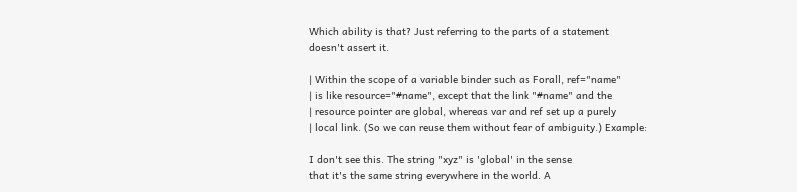Which ability is that? Just referring to the parts of a statement
doesn't assert it.

| Within the scope of a variable binder such as Forall, ref="name"
| is like resource="#name", except that the link "#name" and the
| resource pointer are global, whereas var and ref set up a purely
| local link. (So we can reuse them without fear of ambiguity.) Example:

I don't see this. The string "xyz" is 'global' in the sense
that it's the same string everywhere in the world. A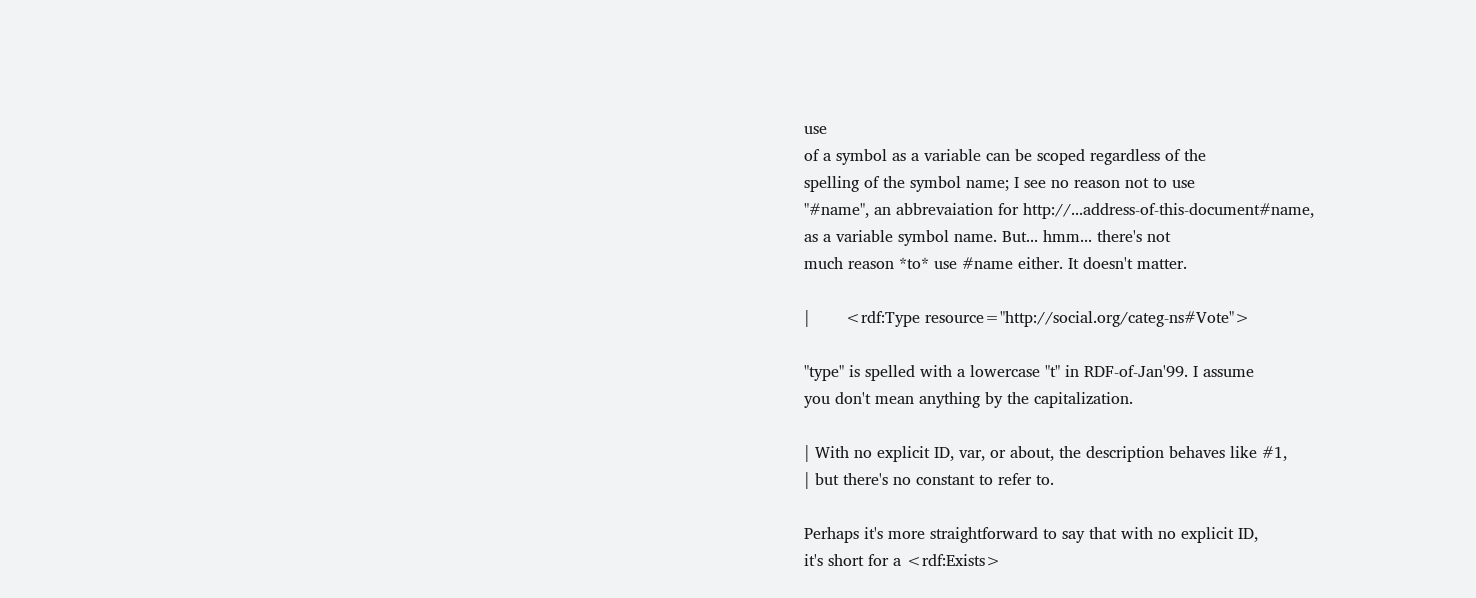use
of a symbol as a variable can be scoped regardless of the
spelling of the symbol name; I see no reason not to use
"#name", an abbrevaiation for http://...address-of-this-document#name,
as a variable symbol name. But... hmm... there's not
much reason *to* use #name either. It doesn't matter.

|       <rdf:Type resource="http://social.org/categ-ns#Vote">

"type" is spelled with a lowercase "t" in RDF-of-Jan'99. I assume
you don't mean anything by the capitalization.

| With no explicit ID, var, or about, the description behaves like #1,
| but there's no constant to refer to.

Perhaps it's more straightforward to say that with no explicit ID,
it's short for a <rdf:Exists>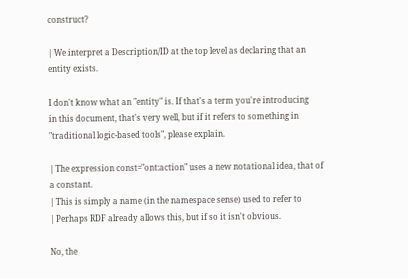construct?

| We interpret a Description/ID at the top level as declaring that an
entity exists.

I don't know what an "entity" is. If that's a term you're introducing
in this document, that's very well, but if it refers to something in
"traditional logic-based tools", please explain.

| The expression const="ont:action" uses a new notational idea, that of
a constant.
| This is simply a name (in the namespace sense) used to refer to
| Perhaps RDF already allows this, but if so it isn't obvious.

No, the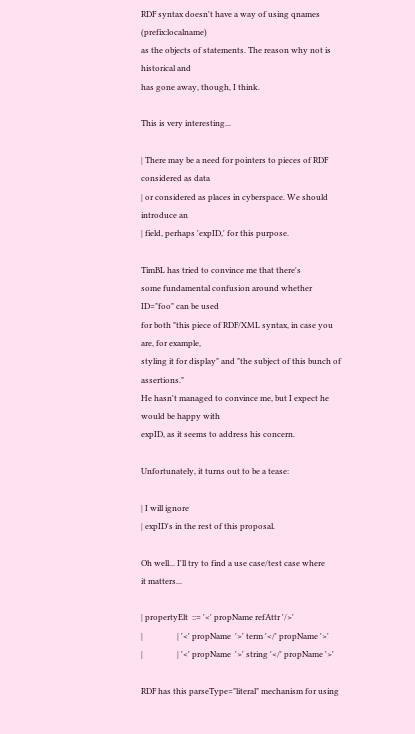RDF syntax doesn't have a way of using qnames (prefix:localname)
as the objects of statements. The reason why not is historical and
has gone away, though, I think.

This is very interesting...

| There may be a need for pointers to pieces of RDF considered as data
| or considered as places in cyberspace. We should introduce an
| field, perhaps 'expID,' for this purpose.

TimBL has tried to convince me that there's
some fundamental confusion around whether ID="foo" can be used
for both "this piece of RDF/XML syntax, in case you are, for example,
styling it for display" and "the subject of this bunch of assertions."
He hasn't managed to convince me, but I expect he would be happy with
expID, as it seems to address his concern.

Unfortunately, it turns out to be a tease:

| I will ignore
| expID's in the rest of this proposal.

Oh well... I'll try to find a use case/test case where
it matters...

| propertyElt  ::= '<' propName refAttr '/>'
|                 | '<' propName  '>' term '</' propName '>'
|                 | '<' propName  '>' string '</' propName '>'

RDF has this parseType="literal" mechanism for using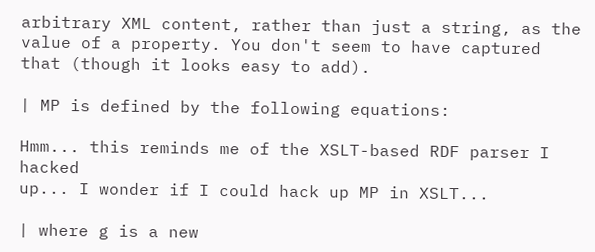arbitrary XML content, rather than just a string, as the
value of a property. You don't seem to have captured
that (though it looks easy to add).

| MP is defined by the following equations:

Hmm... this reminds me of the XSLT-based RDF parser I hacked
up... I wonder if I could hack up MP in XSLT...

| where g is a new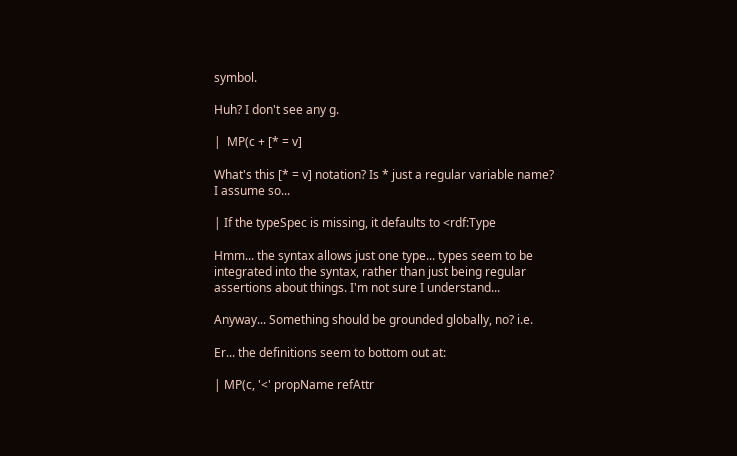symbol.

Huh? I don't see any g.

|  MP(c + [* = v]

What's this [* = v] notation? Is * just a regular variable name?
I assume so...

| If the typeSpec is missing, it defaults to <rdf:Type

Hmm... the syntax allows just one type... types seem to be
integrated into the syntax, rather than just being regular
assertions about things. I'm not sure I understand...

Anyway... Something should be grounded globally, no? i.e.

Er... the definitions seem to bottom out at:

| MP(c, '<' propName refAttr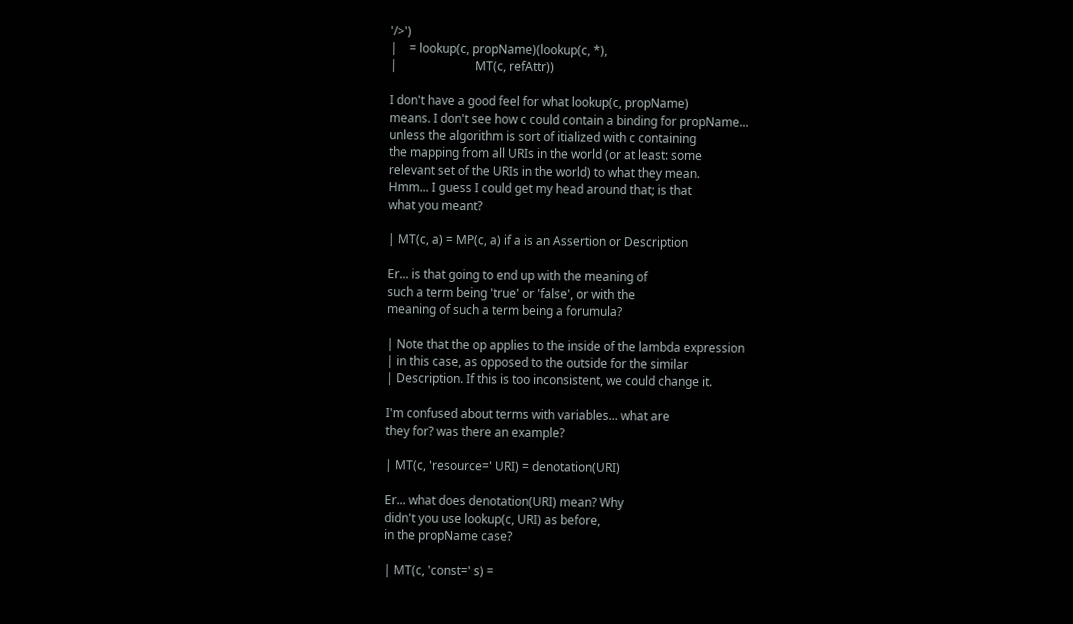'/>')
|    = lookup(c, propName)(lookup(c, *),
|                          MT(c, refAttr))

I don't have a good feel for what lookup(c, propName)
means. I don't see how c could contain a binding for propName...
unless the algorithm is sort of itialized with c containing
the mapping from all URIs in the world (or at least: some
relevant set of the URIs in the world) to what they mean.
Hmm... I guess I could get my head around that; is that
what you meant?

| MT(c, a) = MP(c, a) if a is an Assertion or Description

Er... is that going to end up with the meaning of
such a term being 'true' or 'false', or with the
meaning of such a term being a forumula?

| Note that the op applies to the inside of the lambda expression
| in this case, as opposed to the outside for the similar
| Description. If this is too inconsistent, we could change it.

I'm confused about terms with variables... what are
they for? was there an example?

| MT(c, 'resource=' URI) = denotation(URI)

Er... what does denotation(URI) mean? Why
didn't you use lookup(c, URI) as before,
in the propName case?

| MT(c, 'const=' s) =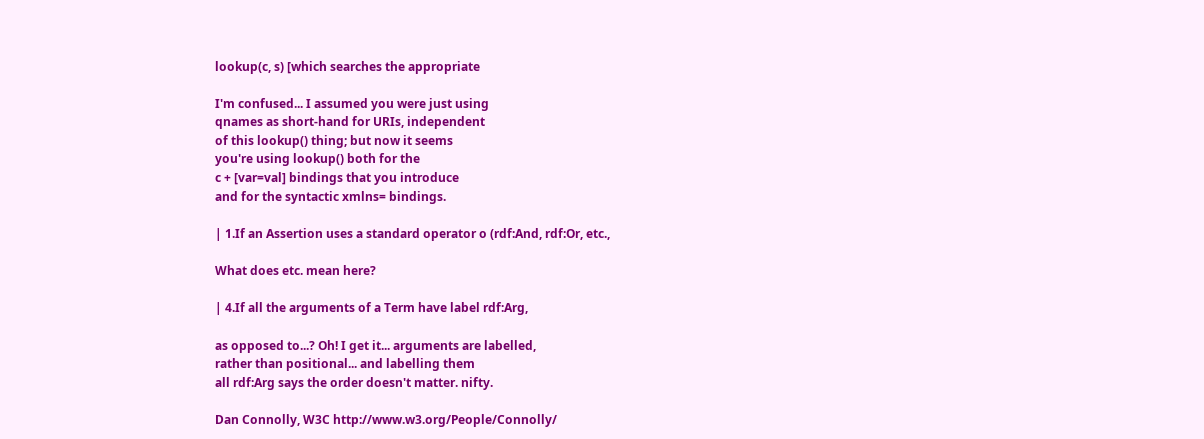lookup(c, s) [which searches the appropriate

I'm confused... I assumed you were just using
qnames as short-hand for URIs, independent
of this lookup() thing; but now it seems
you're using lookup() both for the
c + [var=val] bindings that you introduce
and for the syntactic xmlns= bindings.

| 1.If an Assertion uses a standard operator o (rdf:And, rdf:Or, etc.,

What does etc. mean here?

| 4.If all the arguments of a Term have label rdf:Arg,

as opposed to...? Oh! I get it... arguments are labelled,
rather than positional... and labelling them
all rdf:Arg says the order doesn't matter. nifty.

Dan Connolly, W3C http://www.w3.org/People/Connolly/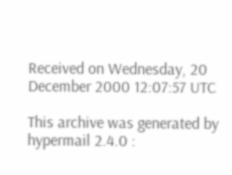Received on Wednesday, 20 December 2000 12:07:57 UTC

This archive was generated by hypermail 2.4.0 :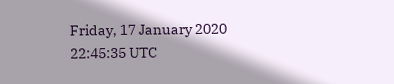Friday, 17 January 2020 22:45:35 UTC